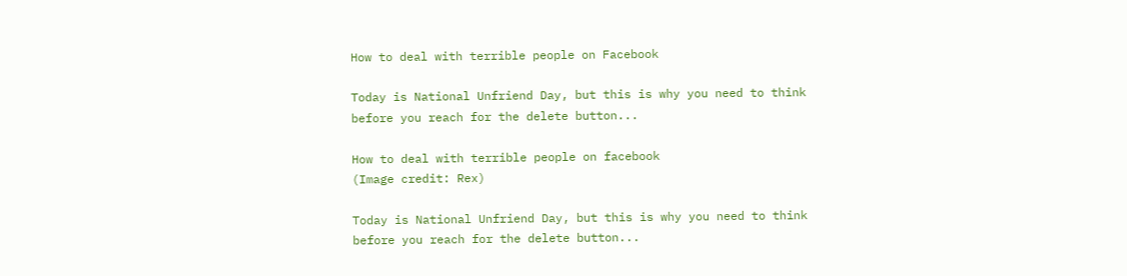How to deal with terrible people on Facebook

Today is National Unfriend Day, but this is why you need to think before you reach for the delete button...

How to deal with terrible people on facebook
(Image credit: Rex)

Today is National Unfriend Day, but this is why you need to think before you reach for the delete button...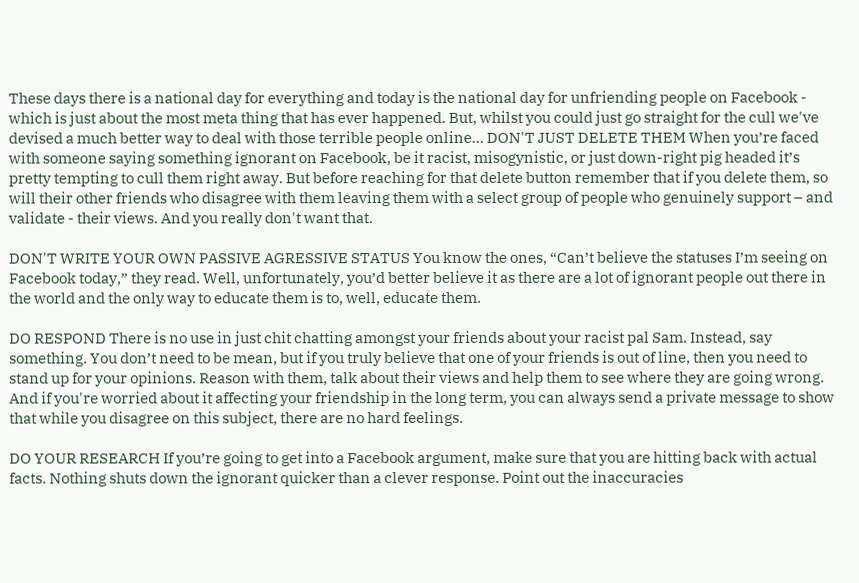These days there is a national day for everything and today is the national day for unfriending people on Facebook - which is just about the most meta thing that has ever happened. But, whilst you could just go straight for the cull we've devised a much better way to deal with those terrible people online... DON'T JUST DELETE THEM When you’re faced with someone saying something ignorant on Facebook, be it racist, misogynistic, or just down-right pig headed it’s pretty tempting to cull them right away. But before reaching for that delete button remember that if you delete them, so will their other friends who disagree with them leaving them with a select group of people who genuinely support – and validate - their views. And you really don't want that.

DON'T WRITE YOUR OWN PASSIVE AGRESSIVE STATUS You know the ones, “Can’t believe the statuses I’m seeing on Facebook today,” they read. Well, unfortunately, you’d better believe it as there are a lot of ignorant people out there in the world and the only way to educate them is to, well, educate them.

DO RESPOND There is no use in just chit chatting amongst your friends about your racist pal Sam. Instead, say something. You don’t need to be mean, but if you truly believe that one of your friends is out of line, then you need to stand up for your opinions. Reason with them, talk about their views and help them to see where they are going wrong. And if you're worried about it affecting your friendship in the long term, you can always send a private message to show that while you disagree on this subject, there are no hard feelings.

DO YOUR RESEARCH If you’re going to get into a Facebook argument, make sure that you are hitting back with actual facts. Nothing shuts down the ignorant quicker than a clever response. Point out the inaccuracies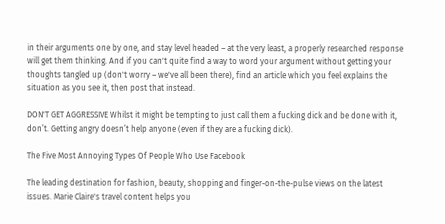in their arguments one by one, and stay level headed – at the very least, a properly researched response will get them thinking. And if you can't quite find a way to word your argument without getting your thoughts tangled up (don't worry – we've all been there), find an article which you feel explains the situation as you see it, then post that instead.

DON'T GET AGGRESSIVE Whilst it might be tempting to just call them a fucking dick and be done with it, don’t. Getting angry doesn’t help anyone (even if they are a fucking dick).

The Five Most Annoying Types Of People Who Use Facebook

The leading destination for fashion, beauty, shopping and finger-on-the-pulse views on the latest issues. Marie Claire's travel content helps you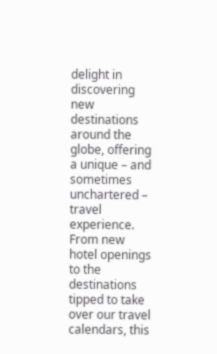delight in discovering new destinations around the globe, offering a unique – and sometimes unchartered – travel experience. From new hotel openings to the destinations tipped to take over our travel calendars, this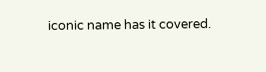iconic name has it covered.